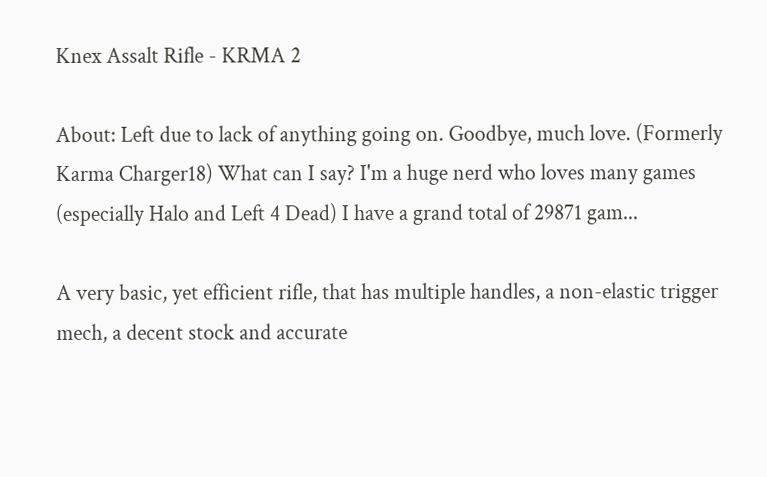Knex Assalt Rifle - KRMA 2

About: Left due to lack of anything going on. Goodbye, much love. (Formerly Karma Charger18) What can I say? I'm a huge nerd who loves many games (especially Halo and Left 4 Dead) I have a grand total of 29871 gam...

A very basic, yet efficient rifle, that has multiple handles, a non-elastic trigger mech, a decent stock and accurate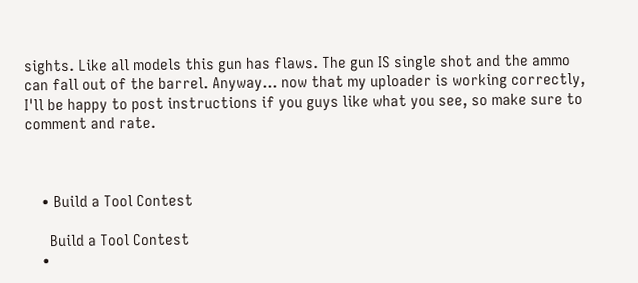sights. Like all models this gun has flaws. The gun IS single shot and the ammo can fall out of the barrel. Anyway... now that my uploader is working correctly, I'll be happy to post instructions if you guys like what you see, so make sure to comment and rate.



    • Build a Tool Contest

      Build a Tool Contest
    •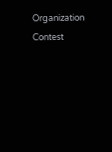Organization Contest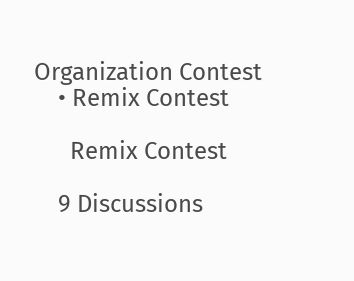Organization Contest
    • Remix Contest

      Remix Contest

    9 Discussions